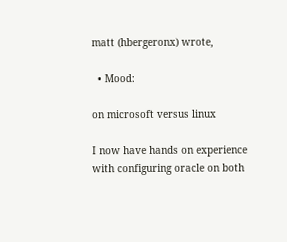matt (hbergeronx) wrote,

  • Mood:

on microsoft versus linux

I now have hands on experience with configuring oracle on both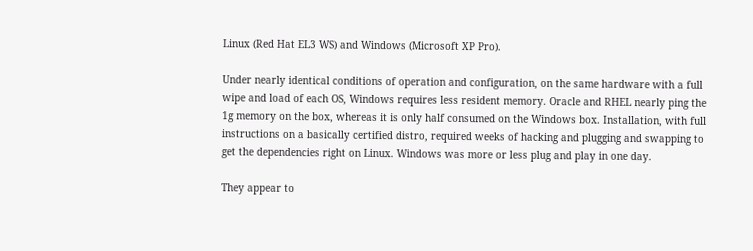Linux (Red Hat EL3 WS) and Windows (Microsoft XP Pro).

Under nearly identical conditions of operation and configuration, on the same hardware with a full wipe and load of each OS, Windows requires less resident memory. Oracle and RHEL nearly ping the 1g memory on the box, whereas it is only half consumed on the Windows box. Installation, with full instructions on a basically certified distro, required weeks of hacking and plugging and swapping to get the dependencies right on Linux. Windows was more or less plug and play in one day.

They appear to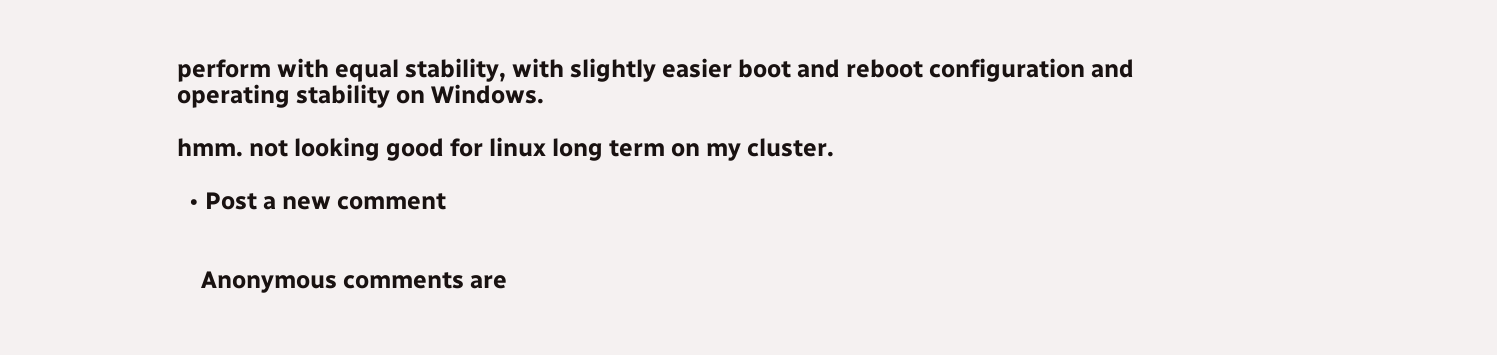perform with equal stability, with slightly easier boot and reboot configuration and operating stability on Windows.

hmm. not looking good for linux long term on my cluster.

  • Post a new comment


    Anonymous comments are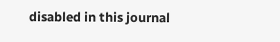disabled in this journal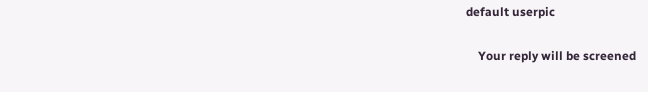default userpic

    Your reply will be screened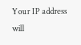Your IP address will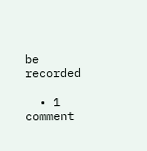be recorded

  • 1 comment